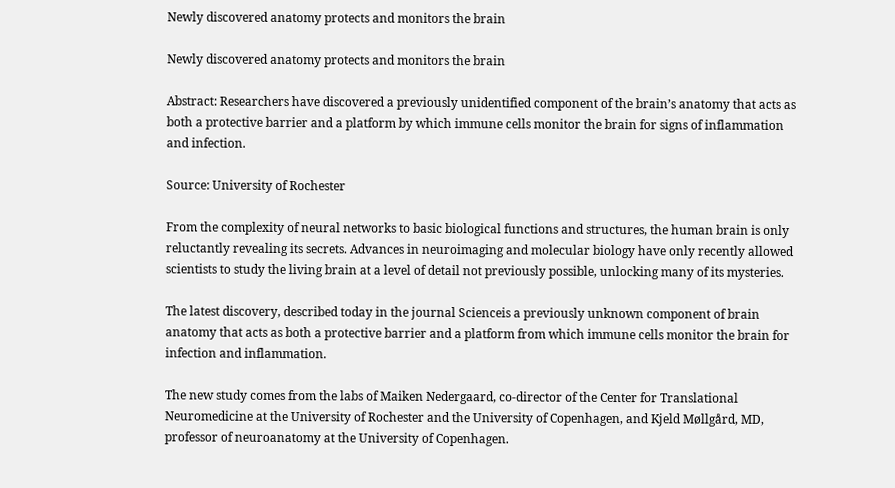Newly discovered anatomy protects and monitors the brain

Newly discovered anatomy protects and monitors the brain

Abstract: Researchers have discovered a previously unidentified component of the brain’s anatomy that acts as both a protective barrier and a platform by which immune cells monitor the brain for signs of inflammation and infection.

Source: University of Rochester

From the complexity of neural networks to basic biological functions and structures, the human brain is only reluctantly revealing its secrets. Advances in neuroimaging and molecular biology have only recently allowed scientists to study the living brain at a level of detail not previously possible, unlocking many of its mysteries.

The latest discovery, described today in the journal Scienceis a previously unknown component of brain anatomy that acts as both a protective barrier and a platform from which immune cells monitor the brain for infection and inflammation.

The new study comes from the labs of Maiken Nedergaard, co-director of the Center for Translational Neuromedicine at the University of Rochester and the University of Copenhagen, and Kjeld Møllgård, MD, professor of neuroanatomy at the University of Copenhagen.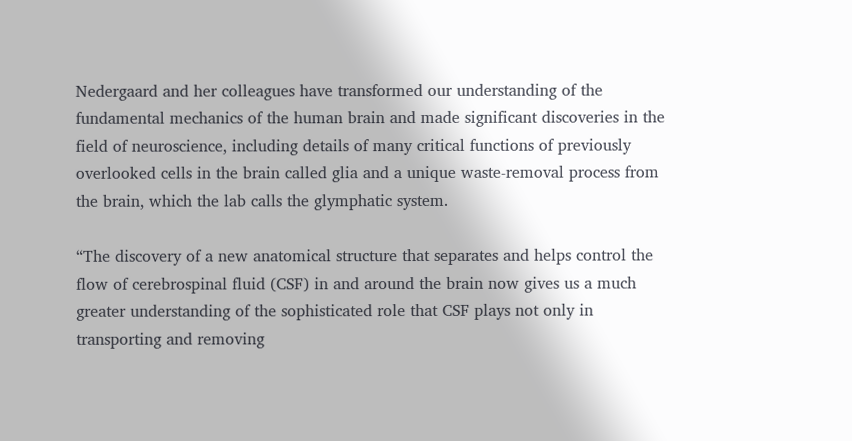Nedergaard and her colleagues have transformed our understanding of the fundamental mechanics of the human brain and made significant discoveries in the field of neuroscience, including details of many critical functions of previously overlooked cells in the brain called glia and a unique waste-removal process from the brain, which the lab calls the glymphatic system.

“The discovery of a new anatomical structure that separates and helps control the flow of cerebrospinal fluid (CSF) in and around the brain now gives us a much greater understanding of the sophisticated role that CSF plays not only in transporting and removing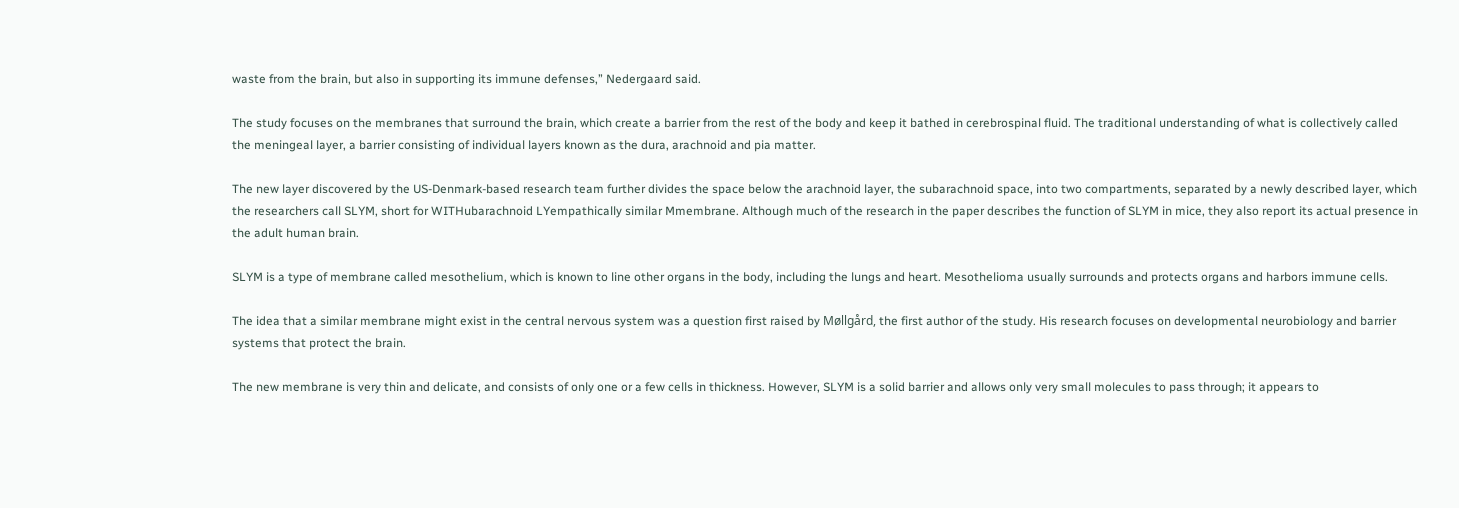waste from the brain, but also in supporting its immune defenses,” Nedergaard said.

The study focuses on the membranes that surround the brain, which create a barrier from the rest of the body and keep it bathed in cerebrospinal fluid. The traditional understanding of what is collectively called the meningeal layer, a barrier consisting of individual layers known as the dura, arachnoid and pia matter.

The new layer discovered by the US-Denmark-based research team further divides the space below the arachnoid layer, the subarachnoid space, into two compartments, separated by a newly described layer, which the researchers call SLYM, short for WITHubarachnoid LYempathically similar Mmembrane. Although much of the research in the paper describes the function of SLYM in mice, they also report its actual presence in the adult human brain.

SLYM is a type of membrane called mesothelium, which is known to line other organs in the body, including the lungs and heart. Mesothelioma usually surrounds and protects organs and harbors immune cells.

The idea that a similar membrane might exist in the central nervous system was a question first raised by Møllgård, the first author of the study. His research focuses on developmental neurobiology and barrier systems that protect the brain.

The new membrane is very thin and delicate, and consists of only one or a few cells in thickness. However, SLYM is a solid barrier and allows only very small molecules to pass through; it appears to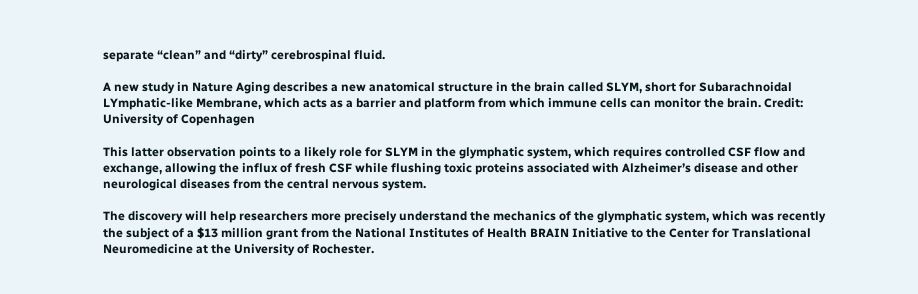separate “clean” and “dirty” cerebrospinal fluid.

A new study in Nature Aging describes a new anatomical structure in the brain called SLYM, short for Subarachnoidal LYmphatic-like Membrane, which acts as a barrier and platform from which immune cells can monitor the brain. Credit: University of Copenhagen

This latter observation points to a likely role for SLYM in the glymphatic system, which requires controlled CSF flow and exchange, allowing the influx of fresh CSF while flushing toxic proteins associated with Alzheimer’s disease and other neurological diseases from the central nervous system.

The discovery will help researchers more precisely understand the mechanics of the glymphatic system, which was recently the subject of a $13 million grant from the National Institutes of Health BRAIN Initiative to the Center for Translational Neuromedicine at the University of Rochester.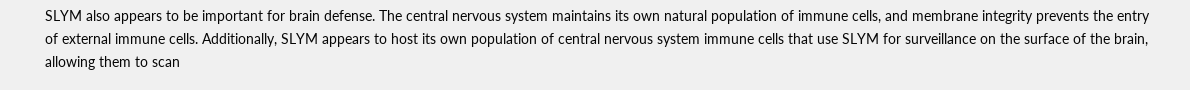SLYM also appears to be important for brain defense. The central nervous system maintains its own natural population of immune cells, and membrane integrity prevents the entry of external immune cells. Additionally, SLYM appears to host its own population of central nervous system immune cells that use SLYM for surveillance on the surface of the brain, allowing them to scan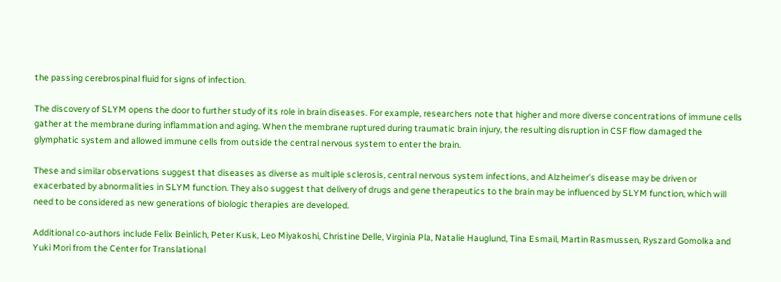the passing cerebrospinal fluid for signs of infection.

The discovery of SLYM opens the door to further study of its role in brain diseases. For example, researchers note that higher and more diverse concentrations of immune cells gather at the membrane during inflammation and aging. When the membrane ruptured during traumatic brain injury, the resulting disruption in CSF flow damaged the glymphatic system and allowed immune cells from outside the central nervous system to enter the brain.

These and similar observations suggest that diseases as diverse as multiple sclerosis, central nervous system infections, and Alzheimer’s disease may be driven or exacerbated by abnormalities in SLYM function. They also suggest that delivery of drugs and gene therapeutics to the brain may be influenced by SLYM function, which will need to be considered as new generations of biologic therapies are developed.

Additional co-authors include Felix Beinlich, Peter Kusk, Leo Miyakoshi, Christine Delle, Virginia Pla, Natalie Hauglund, Tina Esmail, Martin Rasmussen, Ryszard Gomolka and Yuki Mori from the Center for Translational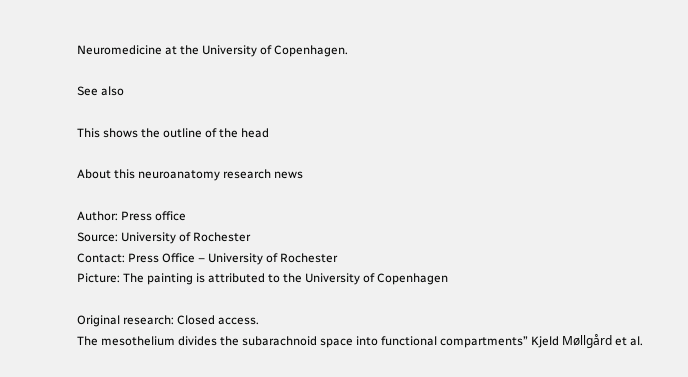Neuromedicine at the University of Copenhagen.

See also

This shows the outline of the head

About this neuroanatomy research news

Author: Press office
Source: University of Rochester
Contact: Press Office – University of Rochester
Picture: The painting is attributed to the University of Copenhagen

Original research: Closed access.
The mesothelium divides the subarachnoid space into functional compartments” Kjeld Møllgård et al.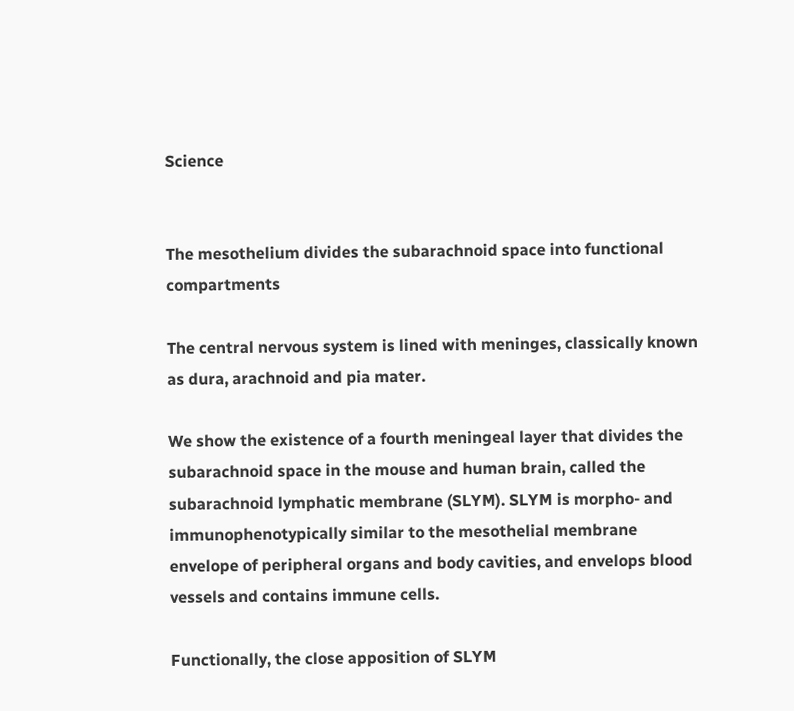Science


The mesothelium divides the subarachnoid space into functional compartments

The central nervous system is lined with meninges, classically known as dura, arachnoid and pia mater.

We show the existence of a fourth meningeal layer that divides the subarachnoid space in the mouse and human brain, called the subarachnoid lymphatic membrane (SLYM). SLYM is morpho- and immunophenotypically similar to the mesothelial membrane envelope of peripheral organs and body cavities, and envelops blood vessels and contains immune cells.

Functionally, the close apposition of SLYM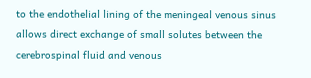to the endothelial lining of the meningeal venous sinus allows direct exchange of small solutes between the cerebrospinal fluid and venous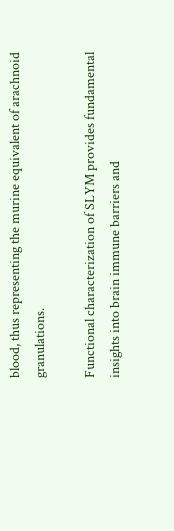blood, thus representing the murine equivalent of arachnoid granulations.

Functional characterization of SLYM provides fundamental insights into brain immune barriers and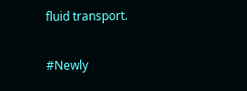fluid transport.

#Newly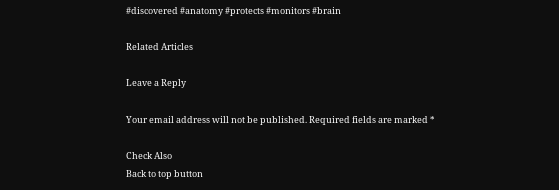#discovered #anatomy #protects #monitors #brain

Related Articles

Leave a Reply

Your email address will not be published. Required fields are marked *

Check Also
Back to top button